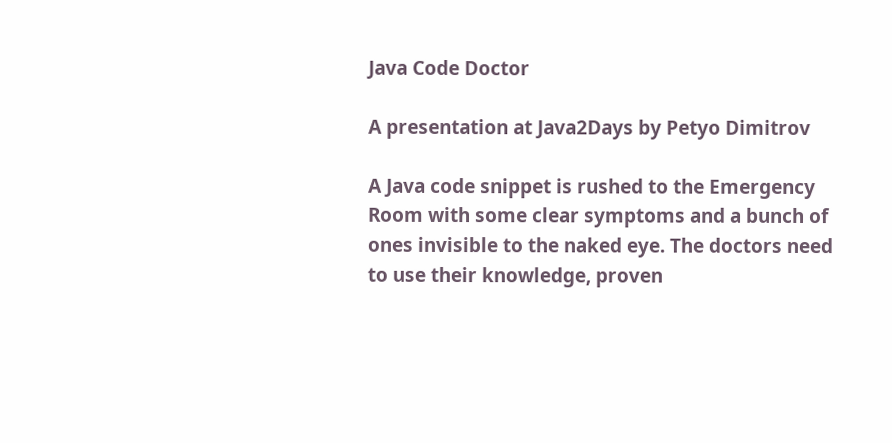Java Code Doctor

A presentation at Java2Days by Petyo Dimitrov

A Java code snippet is rushed to the Emergency Room with some clear symptoms and a bunch of ones invisible to the naked eye. The doctors need to use their knowledge, proven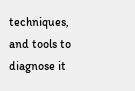techniques, and tools to diagnose it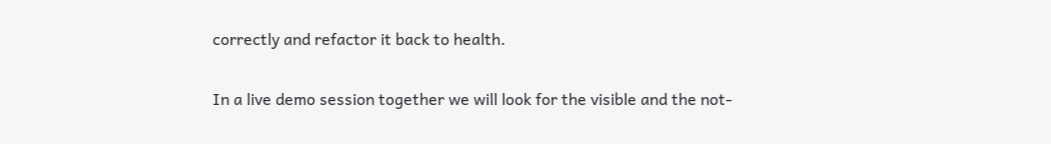correctly and refactor it back to health.

In a live demo session together we will look for the visible and the not-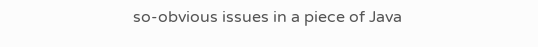so-obvious issues in a piece of Java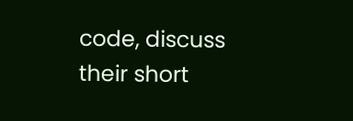code, discuss their short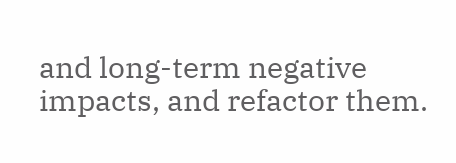and long-term negative impacts, and refactor them.